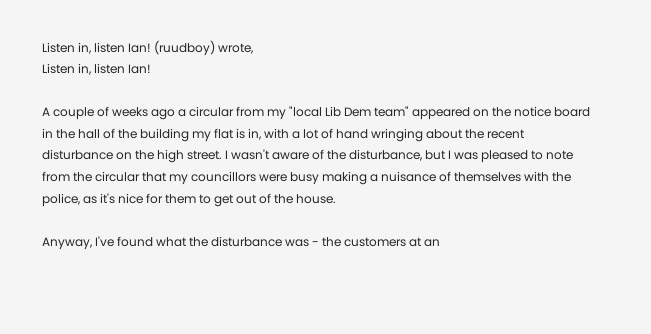Listen in, listen Ian! (ruudboy) wrote,
Listen in, listen Ian!

A couple of weeks ago a circular from my "local Lib Dem team" appeared on the notice board in the hall of the building my flat is in, with a lot of hand wringing about the recent disturbance on the high street. I wasn't aware of the disturbance, but I was pleased to note from the circular that my councillors were busy making a nuisance of themselves with the police, as it's nice for them to get out of the house.

Anyway, I've found what the disturbance was - the customers at an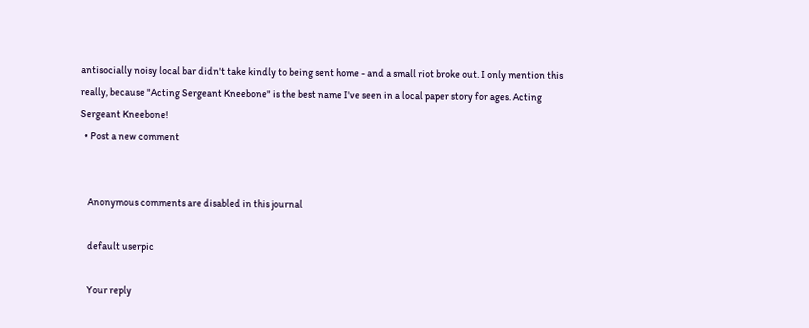antisocially noisy local bar didn't take kindly to being sent home - and a small riot broke out. I only mention this really, because "Acting Sergeant Kneebone" is the best name I've seen in a local paper story for ages. Acting Sergeant Kneebone!
  • Post a new comment


    Anonymous comments are disabled in this journal

    default userpic

    Your reply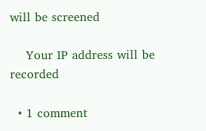will be screened

    Your IP address will be recorded

  • 1 comment